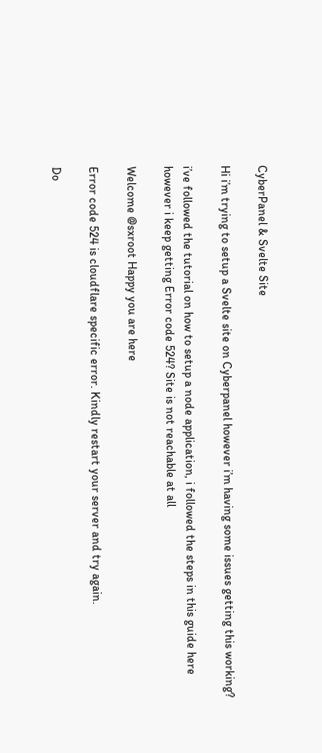CyberPanel & Svelte Site

Hi i’m trying to setup a Svelte site on Cyberpanel however i’m having some issues getting this working?

i’ve followed the tutorial on how to setup a node application, i followed the steps in this guide here however i keep getting Error code 524? Site is not reachable at all

Welcome @sxroot Happy you are here

Error code 524 is cloudflare specific error. Kindly restart your server and try again.

Do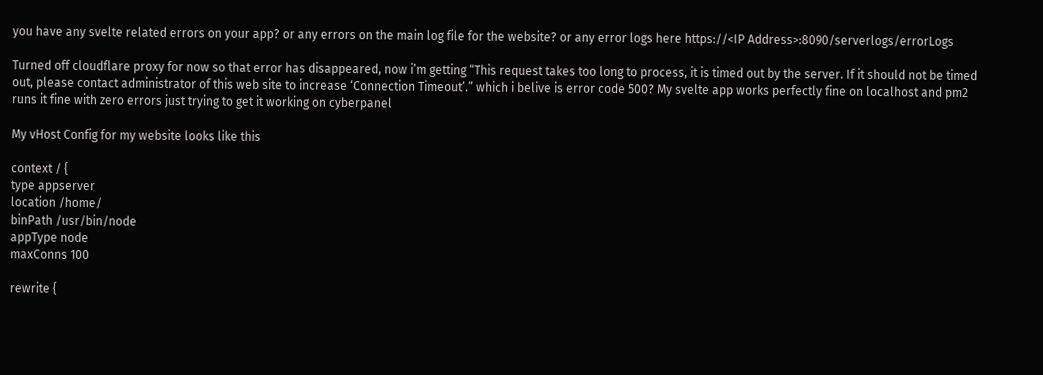you have any svelte related errors on your app? or any errors on the main log file for the website? or any error logs here https://<IP Address>:8090/serverlogs/errorLogs

Turned off cloudflare proxy for now so that error has disappeared, now i’m getting “This request takes too long to process, it is timed out by the server. If it should not be timed out, please contact administrator of this web site to increase ‘Connection Timeout’.” which i belive is error code 500? My svelte app works perfectly fine on localhost and pm2 runs it fine with zero errors just trying to get it working on cyberpanel

My vHost Config for my website looks like this

context / {
type appserver
location /home/
binPath /usr/bin/node
appType node
maxConns 100

rewrite {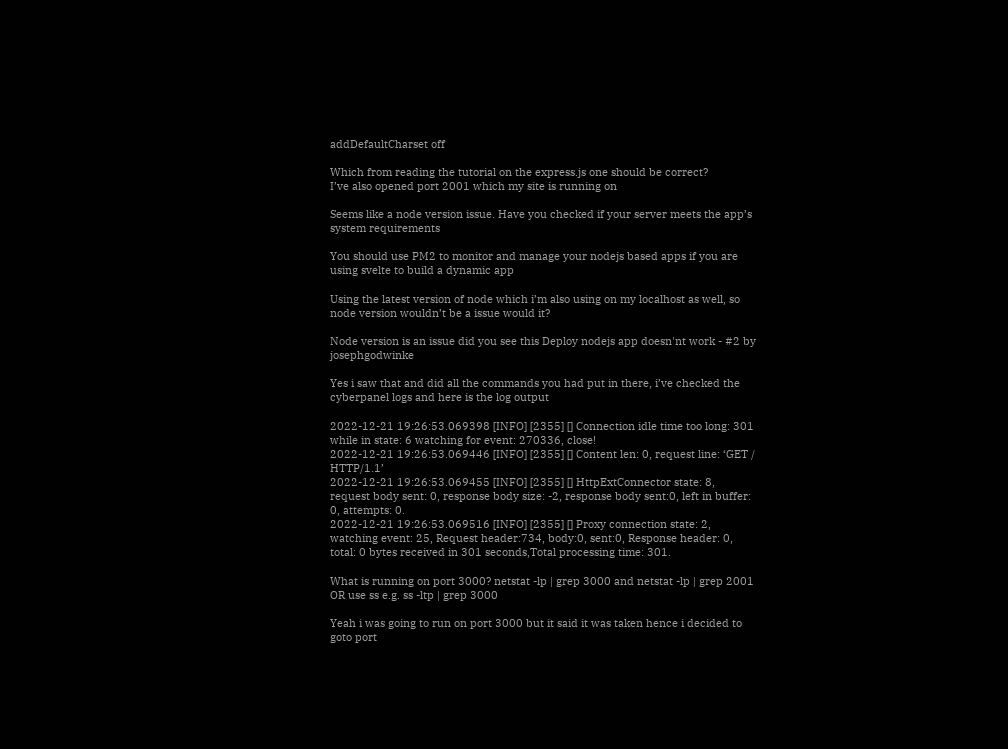addDefaultCharset off

Which from reading the tutorial on the express.js one should be correct?
I’ve also opened port 2001 which my site is running on

Seems like a node version issue. Have you checked if your server meets the app’s system requirements

You should use PM2 to monitor and manage your nodejs based apps if you are using svelte to build a dynamic app

Using the latest version of node which i’m also using on my localhost as well, so node version wouldn’t be a issue would it?

Node version is an issue did you see this Deploy nodejs app doesn'nt work - #2 by josephgodwinke

Yes i saw that and did all the commands you had put in there, i’ve checked the cyberpanel logs and here is the log output

2022-12-21 19:26:53.069398 [INFO] [2355] [] Connection idle time too long: 301 while in state: 6 watching for event: 270336, close!
2022-12-21 19:26:53.069446 [INFO] [2355] [] Content len: 0, request line: ‘GET / HTTP/1.1’
2022-12-21 19:26:53.069455 [INFO] [2355] [] HttpExtConnector state: 8, request body sent: 0, response body size: -2, response body sent:0, left in buffer: 0, attempts: 0.
2022-12-21 19:26:53.069516 [INFO] [2355] [] Proxy connection state: 2, watching event: 25, Request header:734, body:0, sent:0, Response header: 0, total: 0 bytes received in 301 seconds,Total processing time: 301.

What is running on port 3000? netstat -lp | grep 3000 and netstat -lp | grep 2001 OR use ss e.g. ss -ltp | grep 3000

Yeah i was going to run on port 3000 but it said it was taken hence i decided to goto port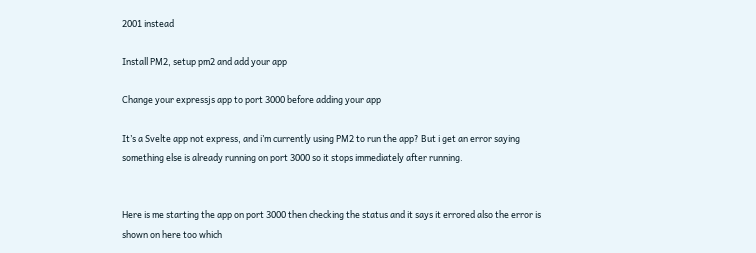2001 instead

Install PM2, setup pm2 and add your app

Change your expressjs app to port 3000 before adding your app

It’s a Svelte app not express, and i’m currently using PM2 to run the app? But i get an error saying something else is already running on port 3000 so it stops immediately after running.


Here is me starting the app on port 3000 then checking the status and it says it errored also the error is shown on here too which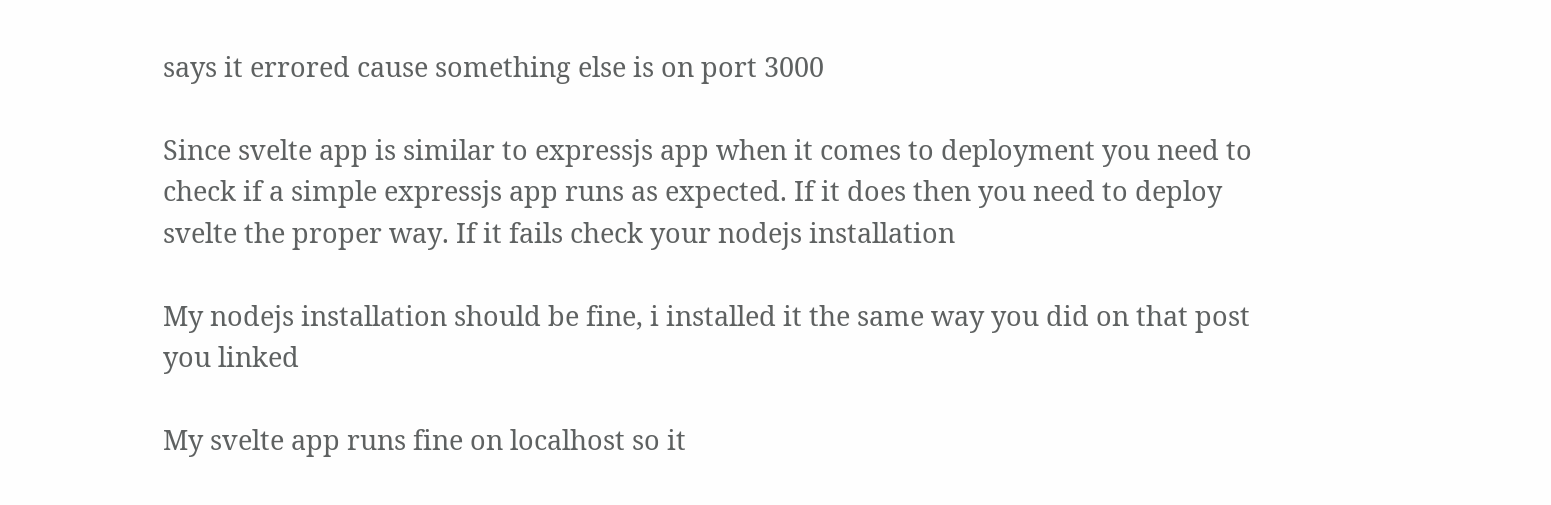says it errored cause something else is on port 3000

Since svelte app is similar to expressjs app when it comes to deployment you need to check if a simple expressjs app runs as expected. If it does then you need to deploy svelte the proper way. If it fails check your nodejs installation

My nodejs installation should be fine, i installed it the same way you did on that post you linked

My svelte app runs fine on localhost so it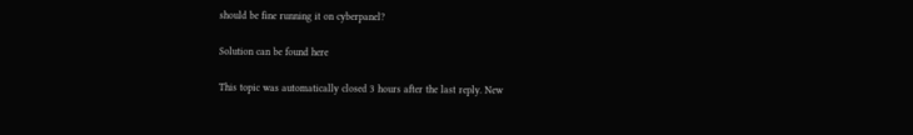should be fine running it on cyberpanel?

Solution can be found here

This topic was automatically closed 3 hours after the last reply. New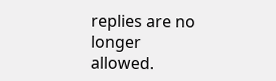replies are no longer allowed.